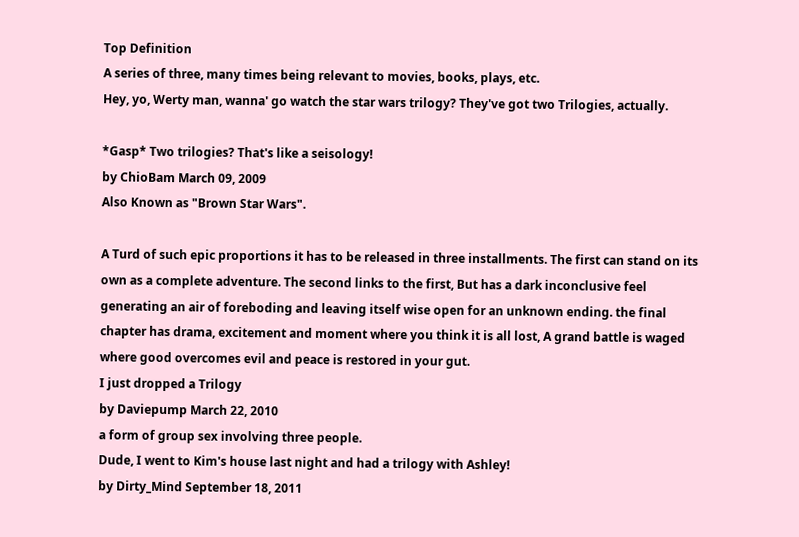Top Definition
A series of three, many times being relevant to movies, books, plays, etc.
Hey, yo, Werty man, wanna' go watch the star wars trilogy? They've got two Trilogies, actually.

*Gasp* Two trilogies? That's like a seisology!
by ChioBam March 09, 2009
Also Known as "Brown Star Wars".

A Turd of such epic proportions it has to be released in three installments. The first can stand on its own as a complete adventure. The second links to the first, But has a dark inconclusive feel generating an air of foreboding and leaving itself wise open for an unknown ending. the final chapter has drama, excitement and moment where you think it is all lost, A grand battle is waged where good overcomes evil and peace is restored in your gut.
I just dropped a Trilogy
by Daviepump March 22, 2010
a form of group sex involving three people.
Dude, I went to Kim's house last night and had a trilogy with Ashley!
by Dirty_Mind September 18, 2011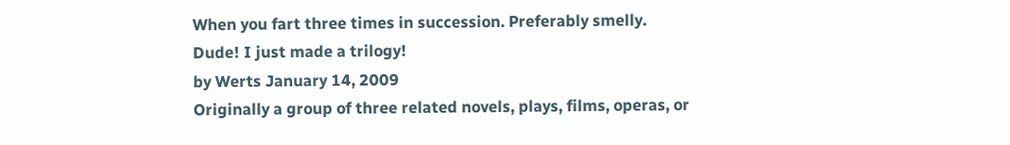When you fart three times in succession. Preferably smelly.
Dude! I just made a trilogy!
by Werts January 14, 2009
Originally a group of three related novels, plays, films, operas, or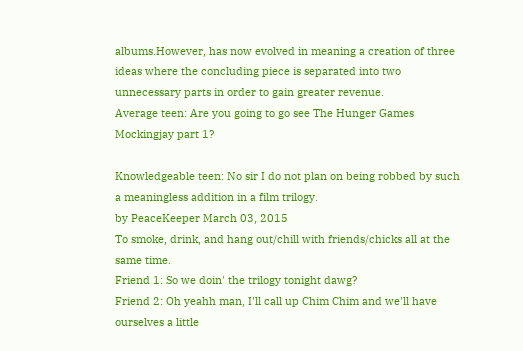albums.However, has now evolved in meaning a creation of three ideas where the concluding piece is separated into two unnecessary parts in order to gain greater revenue.
Average teen: Are you going to go see The Hunger Games Mockingjay part 1?

Knowledgeable teen: No sir I do not plan on being robbed by such a meaningless addition in a film trilogy.
by PeaceKeeper March 03, 2015
To smoke, drink, and hang out/chill with friends/chicks all at the same time.
Friend 1: So we doin' the trilogy tonight dawg?
Friend 2: Oh yeahh man, I'll call up Chim Chim and we'll have ourselves a little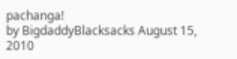pachanga!
by BigdaddyBlacksacks August 15, 2010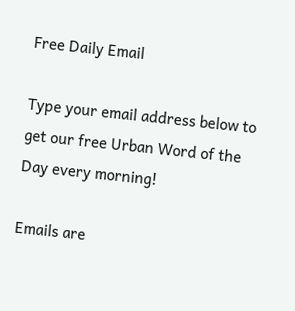Free Daily Email

Type your email address below to get our free Urban Word of the Day every morning!

Emails are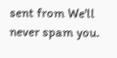sent from We'll never spam you.